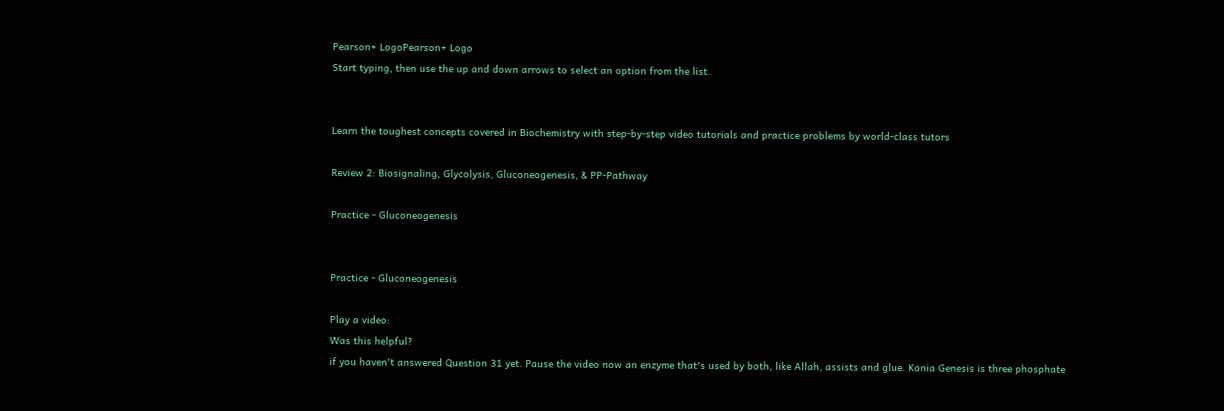Pearson+ LogoPearson+ Logo
Start typing, then use the up and down arrows to select an option from the list.


Learn the toughest concepts covered in Biochemistry with step-by-step video tutorials and practice problems by world-class tutors

Review 2: Biosignaling, Glycolysis, Gluconeogenesis, & PP-Pathway

Practice - Gluconeogenesis


Practice - Gluconeogenesis

Play a video:
Was this helpful?
if you haven't answered Question 31 yet. Pause the video now an enzyme that's used by both, like Allah, assists and glue. Konia Genesis is three phosphate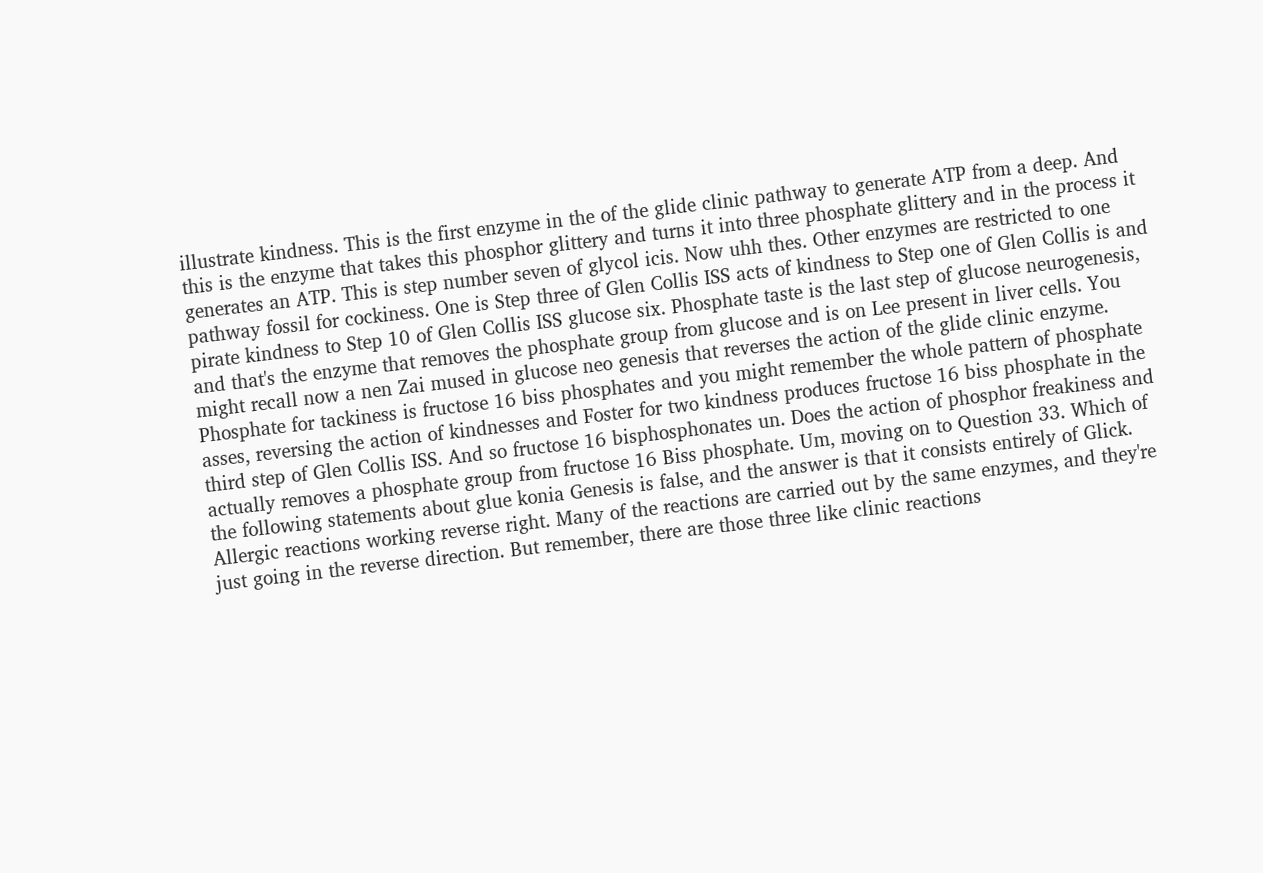illustrate kindness. This is the first enzyme in the of the glide clinic pathway to generate ATP from a deep. And this is the enzyme that takes this phosphor glittery and turns it into three phosphate glittery and in the process it generates an ATP. This is step number seven of glycol icis. Now uhh thes. Other enzymes are restricted to one pathway fossil for cockiness. One is Step three of Glen Collis ISS acts of kindness to Step one of Glen Collis is and pirate kindness to Step 10 of Glen Collis ISS glucose six. Phosphate taste is the last step of glucose neurogenesis, and that's the enzyme that removes the phosphate group from glucose and is on Lee present in liver cells. You might recall now a nen Zai mused in glucose neo genesis that reverses the action of the glide clinic enzyme. Phosphate for tackiness is fructose 16 biss phosphates and you might remember the whole pattern of phosphate asses, reversing the action of kindnesses and Foster for two kindness produces fructose 16 biss phosphate in the third step of Glen Collis ISS. And so fructose 16 bisphosphonates un. Does the action of phosphor freakiness and actually removes a phosphate group from fructose 16 Biss phosphate. Um, moving on to Question 33. Which of the following statements about glue konia Genesis is false, and the answer is that it consists entirely of Glick. Allergic reactions working reverse right. Many of the reactions are carried out by the same enzymes, and they're just going in the reverse direction. But remember, there are those three like clinic reactions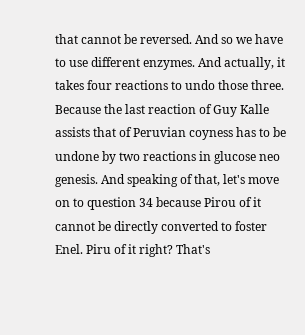that cannot be reversed. And so we have to use different enzymes. And actually, it takes four reactions to undo those three. Because the last reaction of Guy Kalle assists that of Peruvian coyness has to be undone by two reactions in glucose neo genesis. And speaking of that, let's move on to question 34 because Pirou of it cannot be directly converted to foster Enel. Piru of it right? That's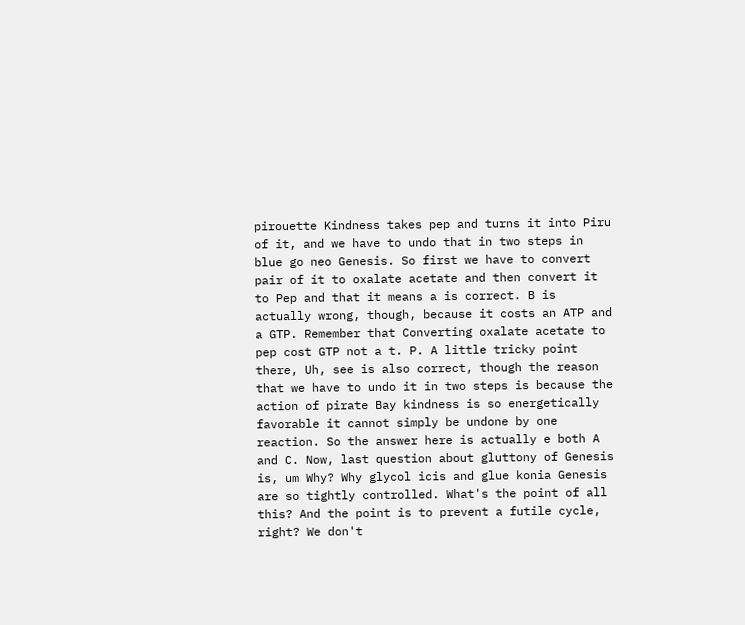pirouette Kindness takes pep and turns it into Piru of it, and we have to undo that in two steps in blue go neo Genesis. So first we have to convert pair of it to oxalate acetate and then convert it to Pep and that it means a is correct. B is actually wrong, though, because it costs an ATP and a GTP. Remember that Converting oxalate acetate to pep cost GTP not a t. P. A little tricky point there, Uh, see is also correct, though the reason that we have to undo it in two steps is because the action of pirate Bay kindness is so energetically favorable it cannot simply be undone by one reaction. So the answer here is actually e both A and C. Now, last question about gluttony of Genesis is, um Why? Why glycol icis and glue konia Genesis are so tightly controlled. What's the point of all this? And the point is to prevent a futile cycle, right? We don't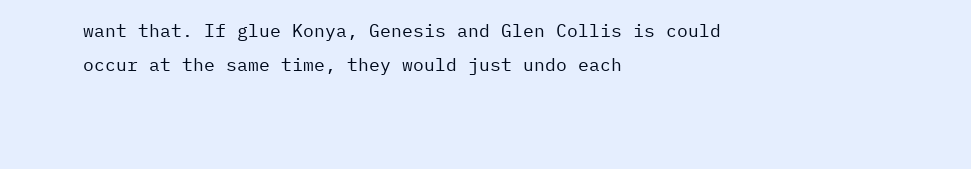want that. If glue Konya, Genesis and Glen Collis is could occur at the same time, they would just undo each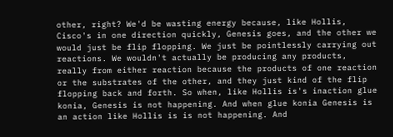other, right? We'd be wasting energy because, like Hollis, Cisco's in one direction quickly, Genesis goes, and the other we would just be flip flopping. We just be pointlessly carrying out reactions. We wouldn't actually be producing any products, really from either reaction because the products of one reaction or the substrates of the other, and they just kind of the flip flopping back and forth. So when, like Hollis is's inaction glue konia, Genesis is not happening. And when glue konia Genesis is an action like Hollis is is not happening. And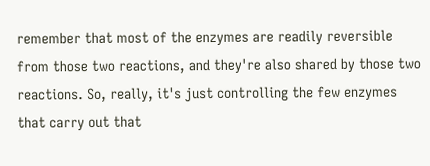remember that most of the enzymes are readily reversible from those two reactions, and they're also shared by those two reactions. So, really, it's just controlling the few enzymes that carry out that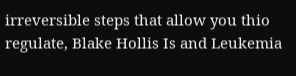irreversible steps that allow you thio regulate, Blake Hollis Is and Leukemia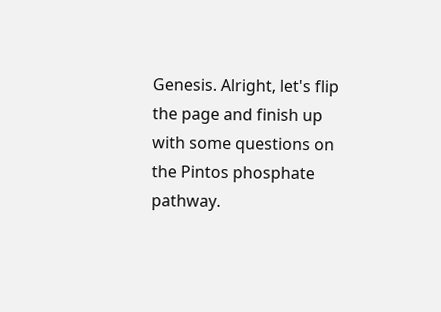Genesis. Alright, let's flip the page and finish up with some questions on the Pintos phosphate pathway.